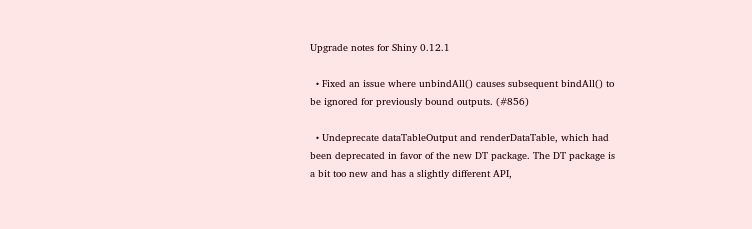Upgrade notes for Shiny 0.12.1

  • Fixed an issue where unbindAll() causes subsequent bindAll() to be ignored for previously bound outputs. (#856)

  • Undeprecate dataTableOutput and renderDataTable, which had been deprecated in favor of the new DT package. The DT package is a bit too new and has a slightly different API,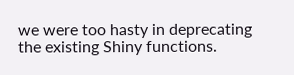we were too hasty in deprecating the existing Shiny functions.